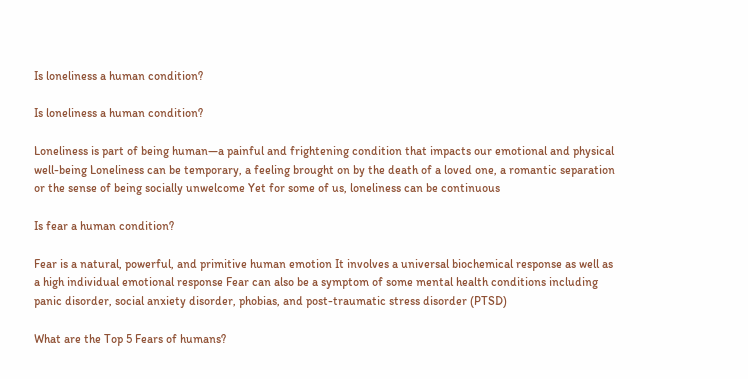Is loneliness a human condition?

Is loneliness a human condition?

Loneliness is part of being human—a painful and frightening condition that impacts our emotional and physical well-being Loneliness can be temporary, a feeling brought on by the death of a loved one, a romantic separation or the sense of being socially unwelcome Yet for some of us, loneliness can be continuous

Is fear a human condition?

Fear is a natural, powerful, and primitive human emotion It involves a universal biochemical response as well as a high individual emotional response Fear can also be a symptom of some mental health conditions including panic disorder, social anxiety disorder, phobias, and post-traumatic stress disorder (PTSD)

What are the Top 5 Fears of humans?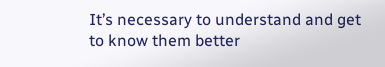It’s necessary to understand and get to know them better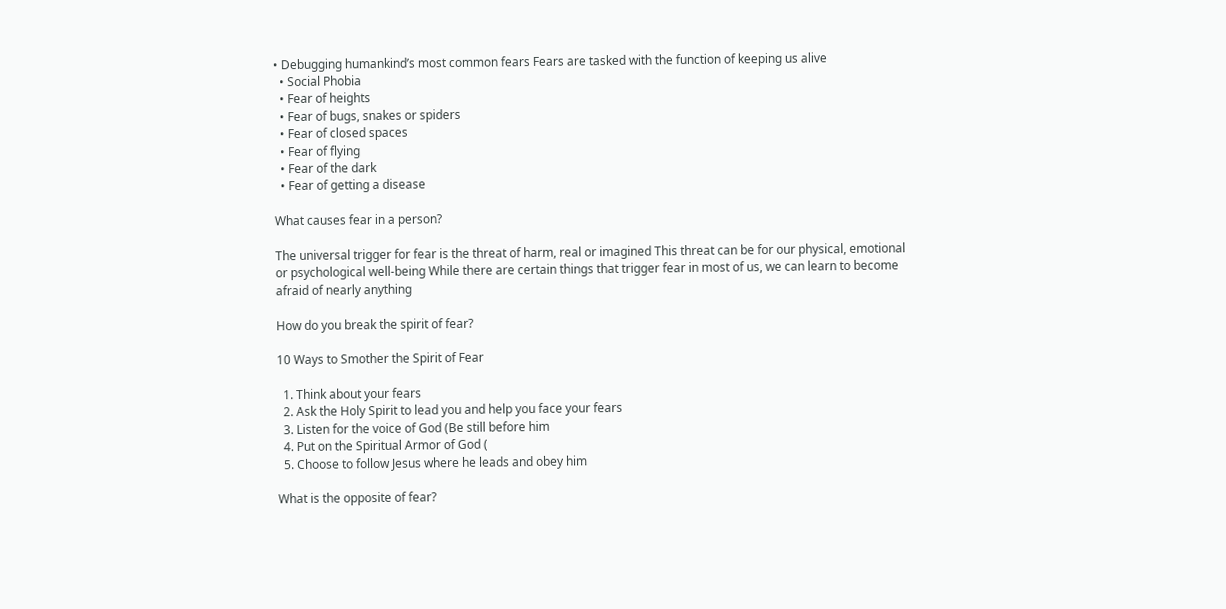• Debugging humankind’s most common fears Fears are tasked with the function of keeping us alive
  • Social Phobia
  • Fear of heights
  • Fear of bugs, snakes or spiders
  • Fear of closed spaces
  • Fear of flying
  • Fear of the dark
  • Fear of getting a disease

What causes fear in a person?

The universal trigger for fear is the threat of harm, real or imagined This threat can be for our physical, emotional or psychological well-being While there are certain things that trigger fear in most of us, we can learn to become afraid of nearly anything

How do you break the spirit of fear?

10 Ways to Smother the Spirit of Fear

  1. Think about your fears
  2. Ask the Holy Spirit to lead you and help you face your fears
  3. Listen for the voice of God (Be still before him
  4. Put on the Spiritual Armor of God (
  5. Choose to follow Jesus where he leads and obey him

What is the opposite of fear?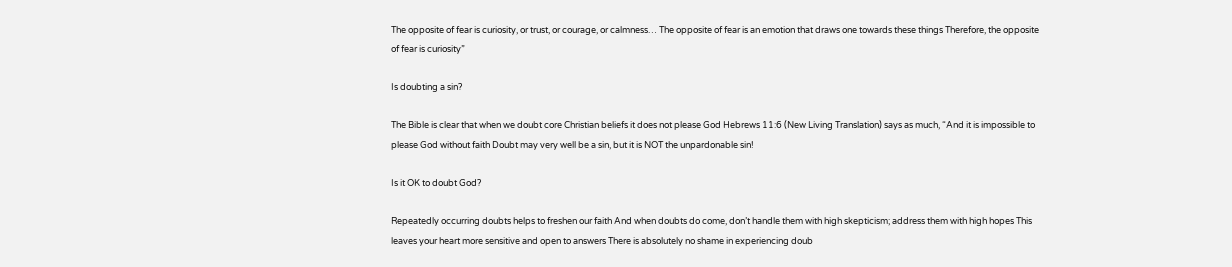The opposite of fear is curiosity, or trust, or courage, or calmness… The opposite of fear is an emotion that draws one towards these things Therefore, the opposite of fear is curiosity”

Is doubting a sin?

The Bible is clear that when we doubt core Christian beliefs it does not please God Hebrews 11:6 (New Living Translation) says as much, “And it is impossible to please God without faith Doubt may very well be a sin, but it is NOT the unpardonable sin!

Is it OK to doubt God?

Repeatedly occurring doubts helps to freshen our faith And when doubts do come, don’t handle them with high skepticism; address them with high hopes This leaves your heart more sensitive and open to answers There is absolutely no shame in experiencing doub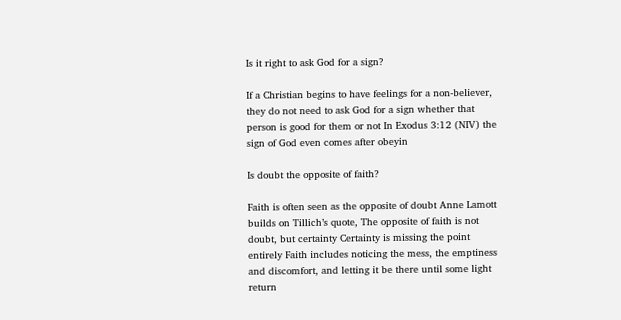Is it right to ask God for a sign?

If a Christian begins to have feelings for a non-believer, they do not need to ask God for a sign whether that person is good for them or not In Exodus 3:12 (NIV) the sign of God even comes after obeyin

Is doubt the opposite of faith?

Faith is often seen as the opposite of doubt Anne Lamott builds on Tillich’s quote, The opposite of faith is not doubt, but certainty Certainty is missing the point entirely Faith includes noticing the mess, the emptiness and discomfort, and letting it be there until some light return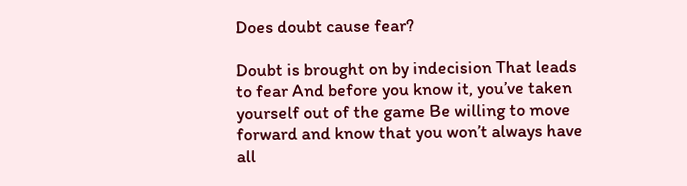Does doubt cause fear?

Doubt is brought on by indecision That leads to fear And before you know it, you’ve taken yourself out of the game Be willing to move forward and know that you won’t always have all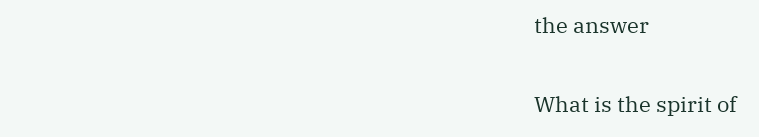the answer

What is the spirit of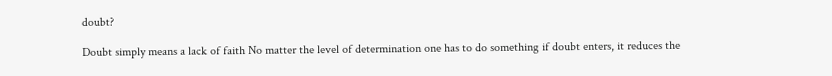doubt?

Doubt simply means a lack of faith No matter the level of determination one has to do something if doubt enters, it reduces the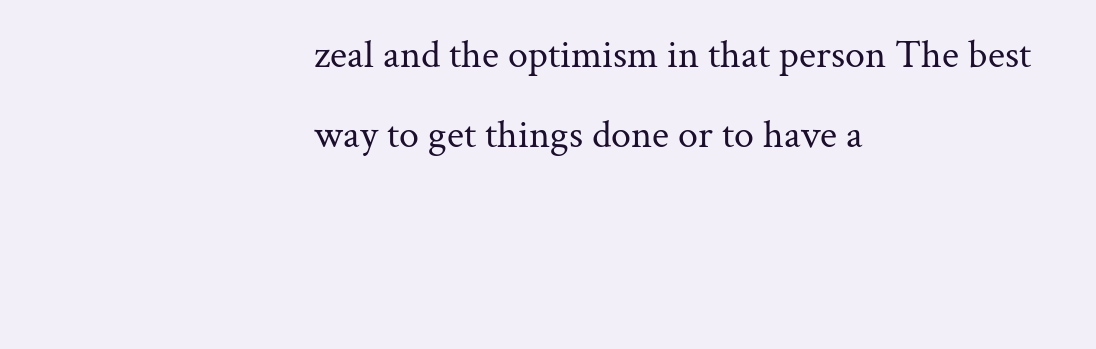zeal and the optimism in that person The best way to get things done or to have a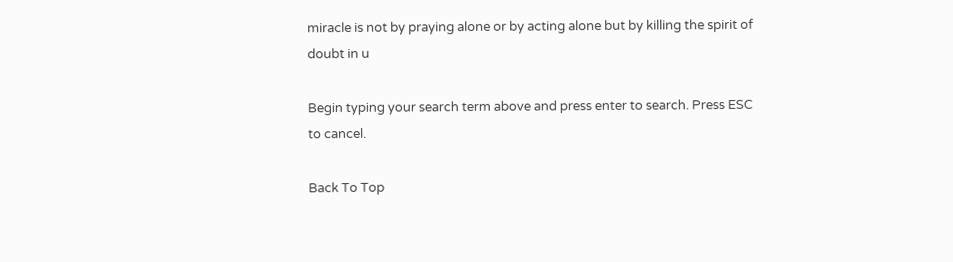miracle is not by praying alone or by acting alone but by killing the spirit of doubt in u

Begin typing your search term above and press enter to search. Press ESC to cancel.

Back To Top